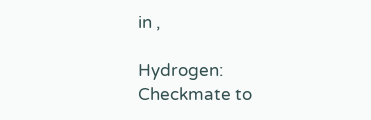in ,

Hydrogen: Checkmate to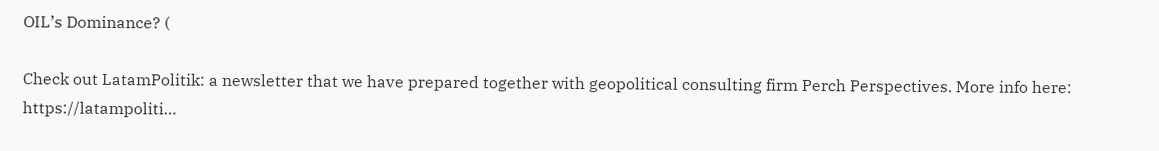OIL’s Dominance? (

Check out LatamPolitik: a newsletter that we have prepared together with geopolitical consulting firm Perch Perspectives. More info here: https://latampoliti…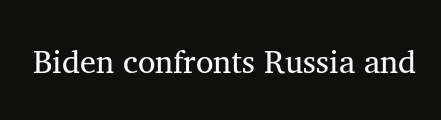Biden confronts Russia and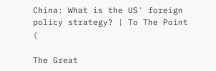China: What is the US' foreign policy strategy? | To The Point (

The Great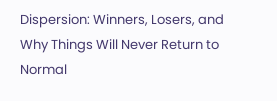Dispersion: Winners, Losers, and Why Things Will Never Return to Normal